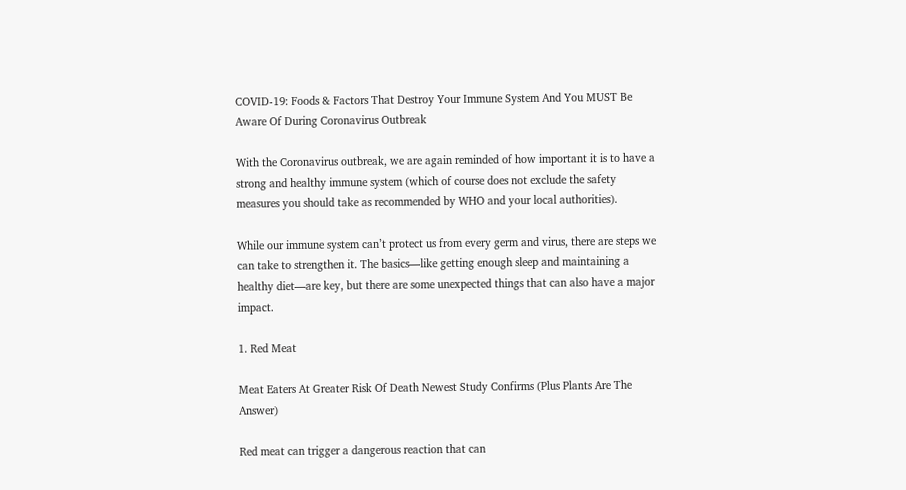COVID-19: Foods & Factors That Destroy Your Immune System And You MUST Be Aware Of During Coronavirus Outbreak

With the Coronavirus outbreak, we are again reminded of how important it is to have a strong and healthy immune system (which of course does not exclude the safety measures you should take as recommended by WHO and your local authorities).

While our immune system can’t protect us from every germ and virus, there are steps we can take to strengthen it. The basics—like getting enough sleep and maintaining a healthy diet—are key, but there are some unexpected things that can also have a major impact.

1. Red Meat

Meat Eaters At Greater Risk Of Death Newest Study Confirms (Plus Plants Are The Answer)

Red meat can trigger a dangerous reaction that can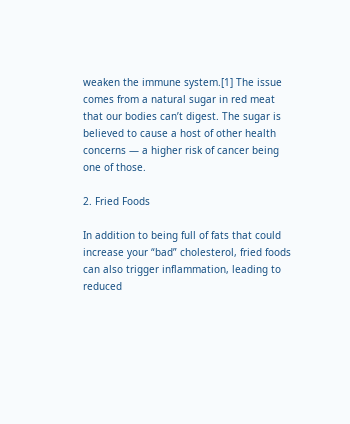weaken the immune system.[1] The issue comes from a natural sugar in red meat that our bodies can’t digest. The sugar is believed to cause a host of other health concerns — a higher risk of cancer being one of those.

2. Fried Foods

In addition to being full of fats that could increase your “bad” cholesterol, fried foods can also trigger inflammation, leading to reduced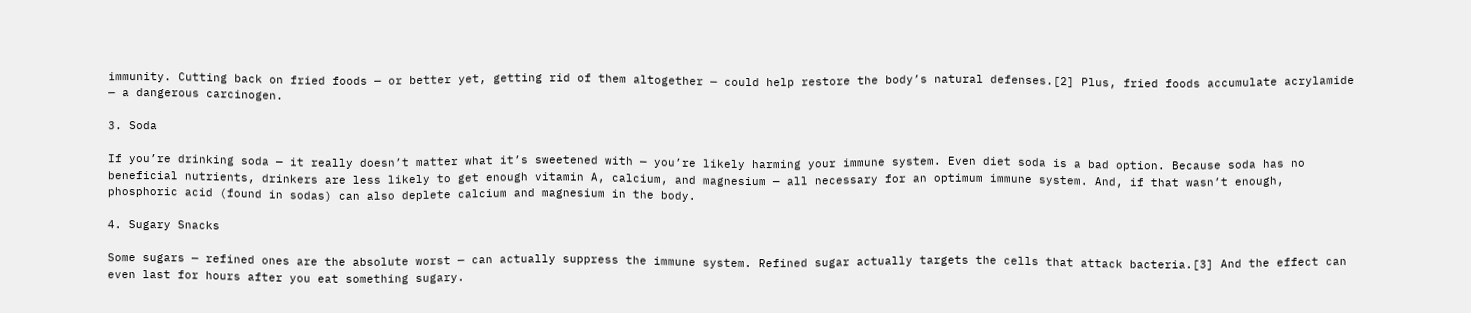immunity. Cutting back on fried foods — or better yet, getting rid of them altogether — could help restore the body’s natural defenses.[2] Plus, fried foods accumulate acrylamide — a dangerous carcinogen.

3. Soda

If you’re drinking soda — it really doesn’t matter what it’s sweetened with — you’re likely harming your immune system. Even diet soda is a bad option. Because soda has no beneficial nutrients, drinkers are less likely to get enough vitamin A, calcium, and magnesium — all necessary for an optimum immune system. And, if that wasn’t enough, phosphoric acid (found in sodas) can also deplete calcium and magnesium in the body.

4. Sugary Snacks

Some sugars — refined ones are the absolute worst — can actually suppress the immune system. Refined sugar actually targets the cells that attack bacteria.[3] And the effect can even last for hours after you eat something sugary.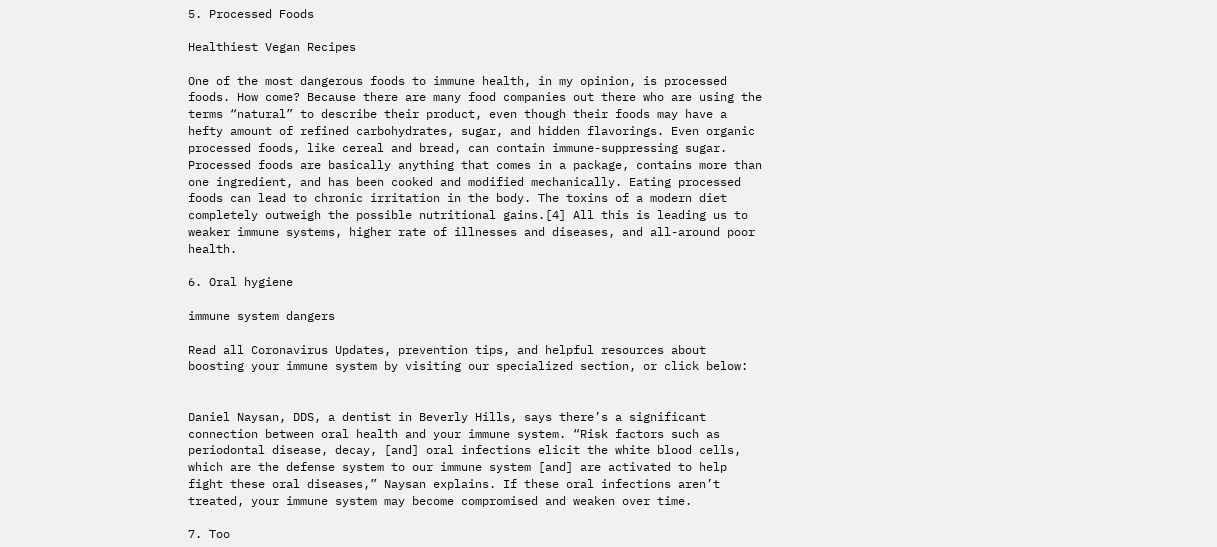5. Processed Foods

Healthiest Vegan Recipes

One of the most dangerous foods to immune health, in my opinion, is processed foods. How come? Because there are many food companies out there who are using the terms “natural” to describe their product, even though their foods may have a hefty amount of refined carbohydrates, sugar, and hidden flavorings. Even organic processed foods, like cereal and bread, can contain immune-suppressing sugar. Processed foods are basically anything that comes in a package, contains more than one ingredient, and has been cooked and modified mechanically. Eating processed foods can lead to chronic irritation in the body. The toxins of a modern diet completely outweigh the possible nutritional gains.[4] All this is leading us to weaker immune systems, higher rate of illnesses and diseases, and all-around poor health.

6. Oral hygiene

immune system dangers

Read all Coronavirus Updates, prevention tips, and helpful resources about boosting your immune system by visiting our specialized section, or click below:


Daniel Naysan, DDS, a dentist in Beverly Hills, says there’s a significant connection between oral health and your immune system. “Risk factors such as periodontal disease, decay, [and] oral infections elicit the white blood cells, which are the defense system to our immune system [and] are activated to help fight these oral diseases,” Naysan explains. If these oral infections aren’t treated, your immune system may become compromised and weaken over time.

7. Too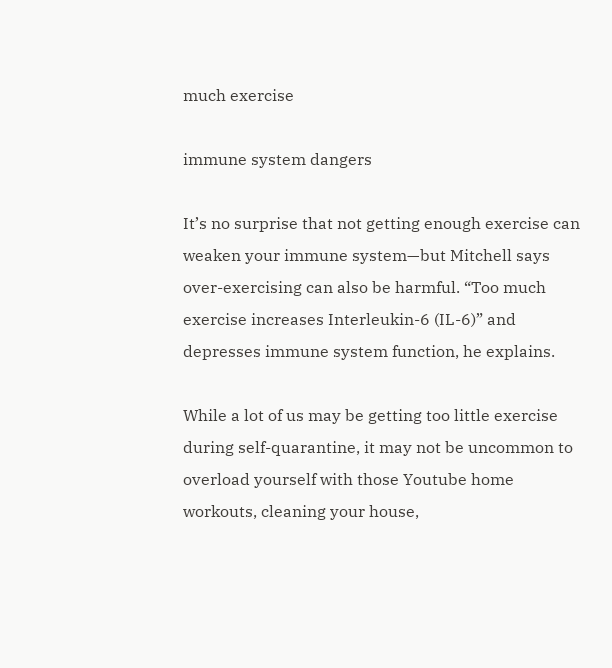much exercise

immune system dangers

It’s no surprise that not getting enough exercise can weaken your immune system—but Mitchell says over-exercising can also be harmful. “Too much exercise increases Interleukin-6 (IL-6)” and depresses immune system function, he explains.

While a lot of us may be getting too little exercise during self-quarantine, it may not be uncommon to overload yourself with those Youtube home workouts, cleaning your house,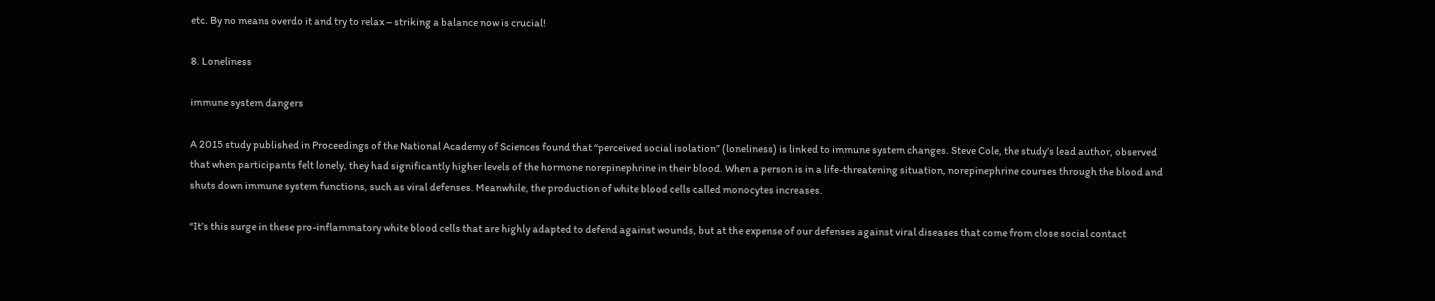etc. By no means overdo it and try to relax – striking a balance now is crucial!

8. Loneliness

immune system dangers

A 2015 study published in Proceedings of the National Academy of Sciences found that “perceived social isolation” (loneliness) is linked to immune system changes. Steve Cole, the study’s lead author, observed that when participants felt lonely, they had significantly higher levels of the hormone norepinephrine in their blood. When a person is in a life-threatening situation, norepinephrine courses through the blood and shuts down immune system functions, such as viral defenses. Meanwhile, the production of white blood cells called monocytes increases.

“It’s this surge in these pro-inflammatory white blood cells that are highly adapted to defend against wounds, but at the expense of our defenses against viral diseases that come from close social contact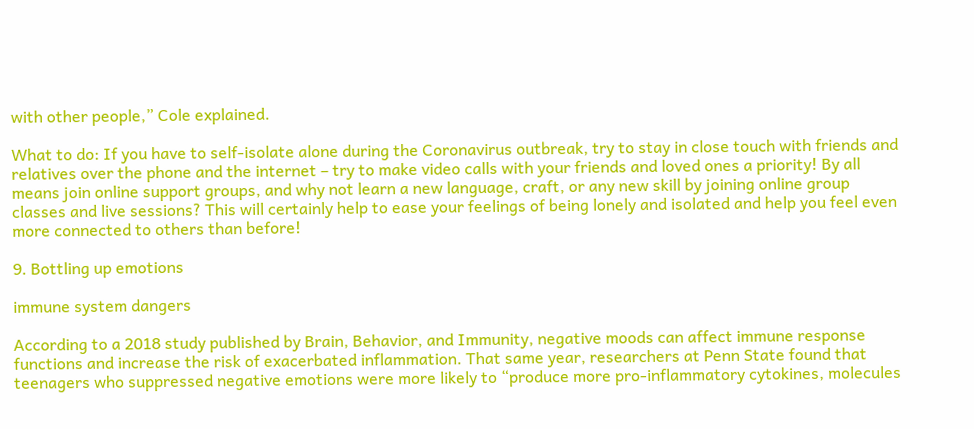with other people,” Cole explained.

What to do: If you have to self-isolate alone during the Coronavirus outbreak, try to stay in close touch with friends and relatives over the phone and the internet – try to make video calls with your friends and loved ones a priority! By all means join online support groups, and why not learn a new language, craft, or any new skill by joining online group classes and live sessions? This will certainly help to ease your feelings of being lonely and isolated and help you feel even more connected to others than before!

9. Bottling up emotions

immune system dangers

According to a 2018 study published by Brain, Behavior, and Immunity, negative moods can affect immune response functions and increase the risk of exacerbated inflammation. That same year, researchers at Penn State found that teenagers who suppressed negative emotions were more likely to “produce more pro-inflammatory cytokines, molecules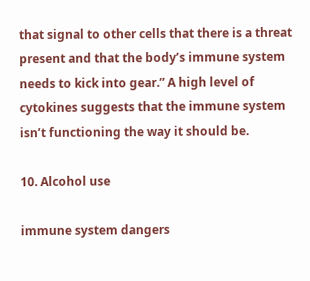that signal to other cells that there is a threat present and that the body’s immune system needs to kick into gear.” A high level of cytokines suggests that the immune system isn’t functioning the way it should be.

10. Alcohol use

immune system dangers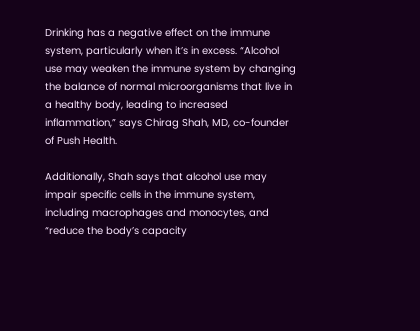Drinking has a negative effect on the immune system, particularly when it’s in excess. “Alcohol use may weaken the immune system by changing the balance of normal microorganisms that live in a healthy body, leading to increased inflammation,” says Chirag Shah, MD, co-founder of Push Health.

Additionally, Shah says that alcohol use may impair specific cells in the immune system, including macrophages and monocytes, and “reduce the body’s capacity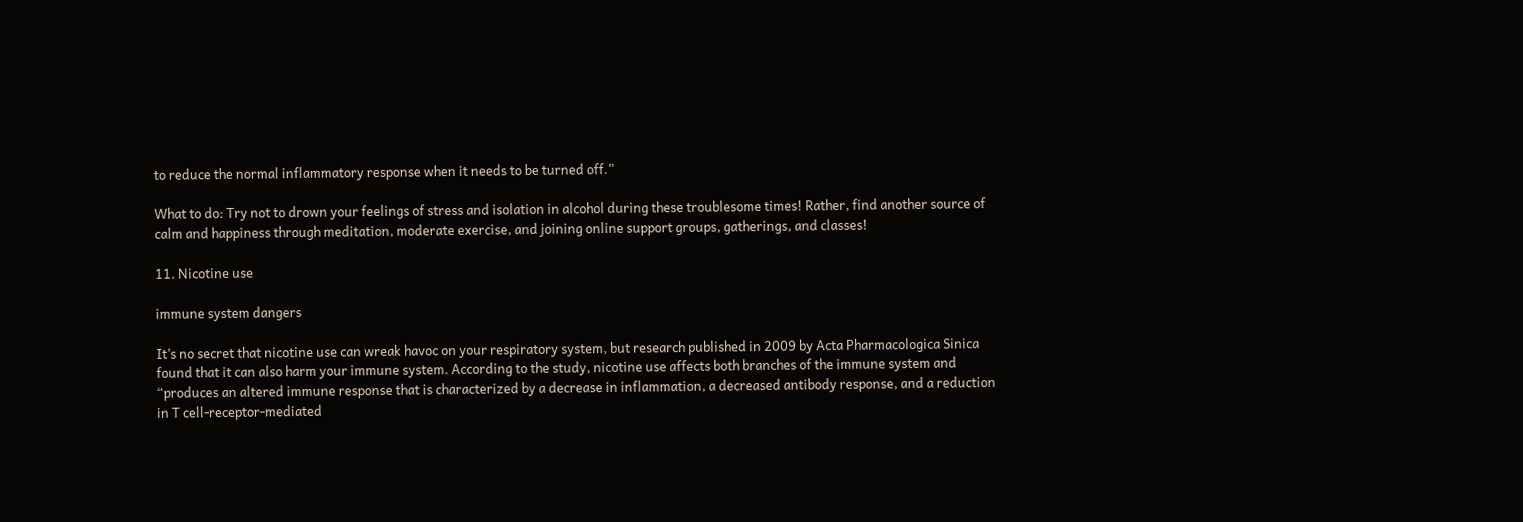to reduce the normal inflammatory response when it needs to be turned off.”

What to do: Try not to drown your feelings of stress and isolation in alcohol during these troublesome times! Rather, find another source of calm and happiness through meditation, moderate exercise, and joining online support groups, gatherings, and classes!

11. Nicotine use

immune system dangers

It’s no secret that nicotine use can wreak havoc on your respiratory system, but research published in 2009 by Acta Pharmacologica Sinica found that it can also harm your immune system. According to the study, nicotine use affects both branches of the immune system and “produces an altered immune response that is characterized by a decrease in inflammation, a decreased antibody response, and a reduction in T cell-receptor-mediated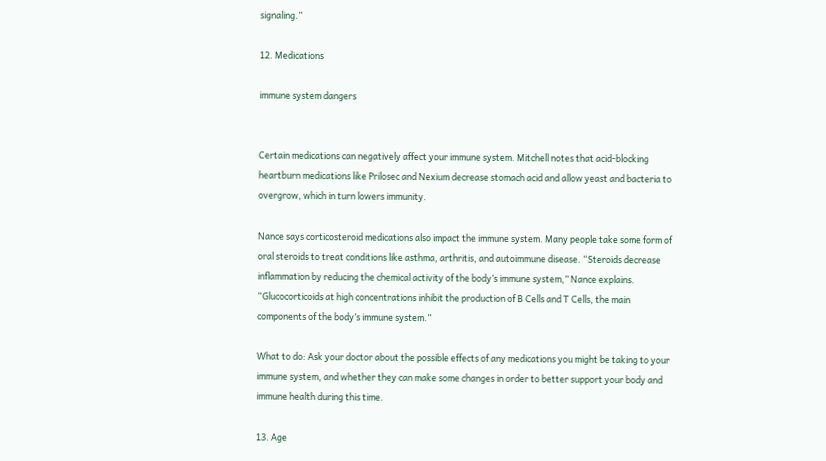signaling.”

12. Medications

immune system dangers


Certain medications can negatively affect your immune system. Mitchell notes that acid-blocking heartburn medications like Prilosec and Nexium decrease stomach acid and allow yeast and bacteria to overgrow, which in turn lowers immunity.

Nance says corticosteroid medications also impact the immune system. Many people take some form of oral steroids to treat conditions like asthma, arthritis, and autoimmune disease. “Steroids decrease inflammation by reducing the chemical activity of the body’s immune system,” Nance explains. “Glucocorticoids at high concentrations inhibit the production of B Cells and T Cells, the main components of the body’s immune system.”

What to do: Ask your doctor about the possible effects of any medications you might be taking to your immune system, and whether they can make some changes in order to better support your body and immune health during this time.

13. Age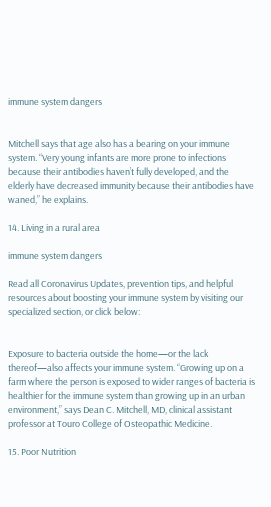immune system dangers


Mitchell says that age also has a bearing on your immune system. “Very young infants are more prone to infections because their antibodies haven’t fully developed, and the elderly have decreased immunity because their antibodies have waned,” he explains.

14. Living in a rural area

immune system dangers

Read all Coronavirus Updates, prevention tips, and helpful resources about boosting your immune system by visiting our specialized section, or click below:


Exposure to bacteria outside the home—or the lack thereof—also affects your immune system. “Growing up on a farm where the person is exposed to wider ranges of bacteria is healthier for the immune system than growing up in an urban environment,” says Dean C. Mitchell, MD, clinical assistant professor at Touro College of Osteopathic Medicine.

15. Poor Nutrition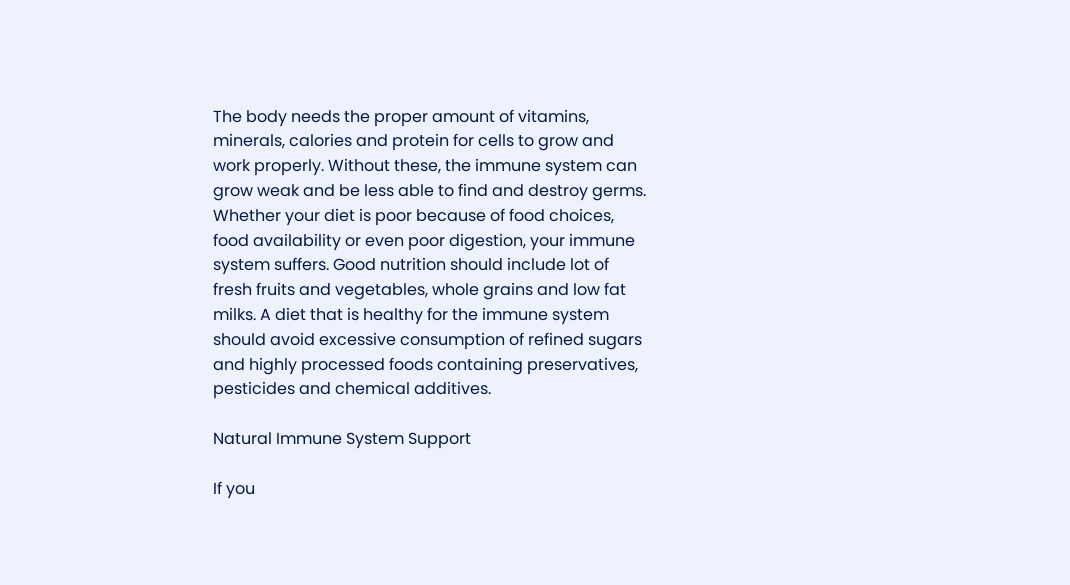The body needs the proper amount of vitamins, minerals, calories and protein for cells to grow and work properly. Without these, the immune system can grow weak and be less able to find and destroy germs. Whether your diet is poor because of food choices, food availability or even poor digestion, your immune system suffers. Good nutrition should include lot of fresh fruits and vegetables, whole grains and low fat milks. A diet that is healthy for the immune system should avoid excessive consumption of refined sugars and highly processed foods containing preservatives, pesticides and chemical additives.

Natural Immune System Support

If you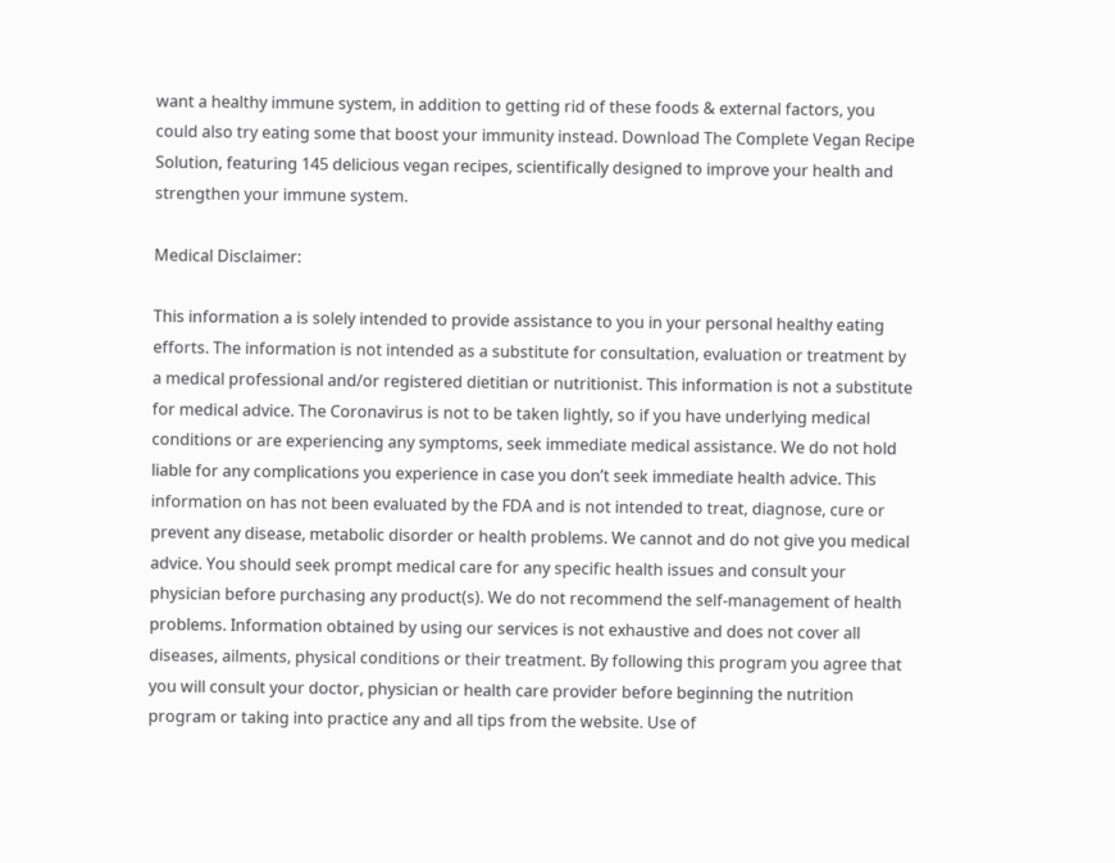want a healthy immune system, in addition to getting rid of these foods & external factors, you could also try eating some that boost your immunity instead. Download The Complete Vegan Recipe Solution, featuring 145 delicious vegan recipes, scientifically designed to improve your health and strengthen your immune system.

Medical Disclaimer:

This information a is solely intended to provide assistance to you in your personal healthy eating efforts. The information is not intended as a substitute for consultation, evaluation or treatment by a medical professional and/or registered dietitian or nutritionist. This information is not a substitute for medical advice. The Coronavirus is not to be taken lightly, so if you have underlying medical conditions or are experiencing any symptoms, seek immediate medical assistance. We do not hold liable for any complications you experience in case you don’t seek immediate health advice. This information on has not been evaluated by the FDA and is not intended to treat, diagnose, cure or prevent any disease, metabolic disorder or health problems. We cannot and do not give you medical advice. You should seek prompt medical care for any specific health issues and consult your physician before purchasing any product(s). We do not recommend the self-management of health problems. Information obtained by using our services is not exhaustive and does not cover all diseases, ailments, physical conditions or their treatment. By following this program you agree that you will consult your doctor, physician or health care provider before beginning the nutrition program or taking into practice any and all tips from the website. Use of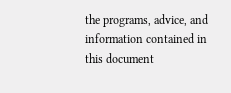the programs, advice, and information contained in this document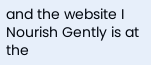and the website I Nourish Gently is at the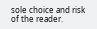sole choice and risk of the reader.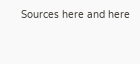Sources here and here